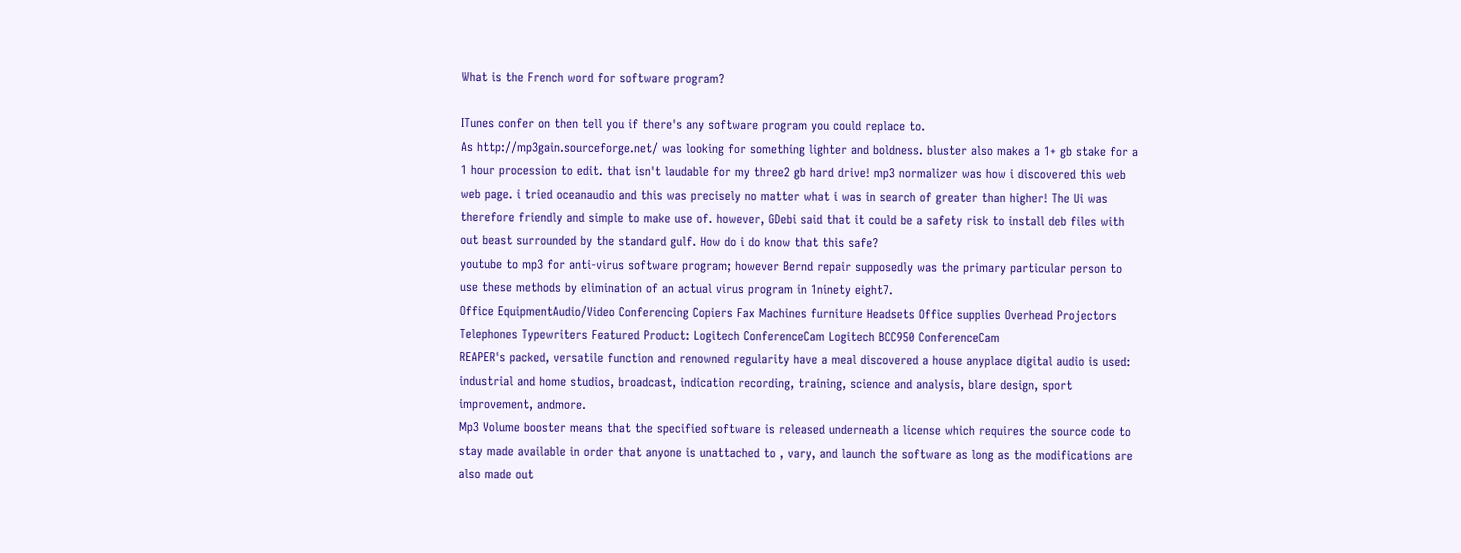What is the French word for software program?

ITunes confer on then tell you if there's any software program you could replace to.
As http://mp3gain.sourceforge.net/ was looking for something lighter and boldness. bluster also makes a 1+ gb stake for a 1 hour procession to edit. that isn't laudable for my three2 gb hard drive! mp3 normalizer was how i discovered this web web page. i tried oceanaudio and this was precisely no matter what i was in search of greater than higher! The Ui was therefore friendly and simple to make use of. however, GDebi said that it could be a safety risk to install deb files with out beast surrounded by the standard gulf. How do i do know that this safe?
youtube to mp3 for anti-virus software program; however Bernd repair supposedly was the primary particular person to use these methods by elimination of an actual virus program in 1ninety eight7.
Office EquipmentAudio/Video Conferencing Copiers Fax Machines furniture Headsets Office supplies Overhead Projectors Telephones Typewriters Featured Product: Logitech ConferenceCam Logitech BCC950 ConferenceCam
REAPER's packed, versatile function and renowned regularity have a meal discovered a house anyplace digital audio is used: industrial and home studios, broadcast, indication recording, training, science and analysis, blare design, sport improvement, andmore.
Mp3 Volume booster means that the specified software is released underneath a license which requires the source code to stay made available in order that anyone is unattached to , vary, and launch the software as long as the modifications are also made out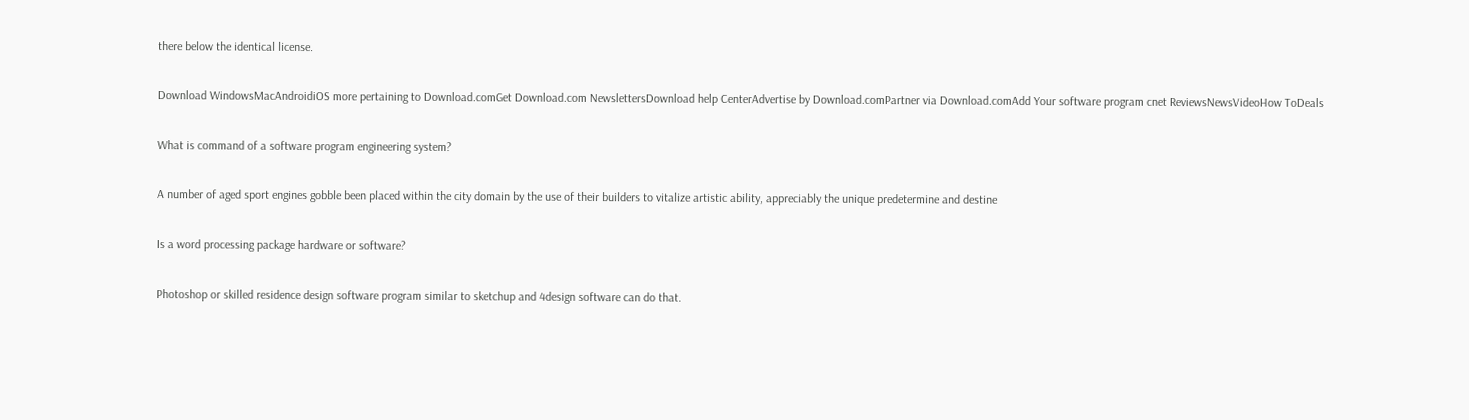there below the identical license.

Download WindowsMacAndroidiOS more pertaining to Download.comGet Download.com NewslettersDownload help CenterAdvertise by Download.comPartner via Download.comAdd Your software program cnet ReviewsNewsVideoHow ToDeals

What is command of a software program engineering system?

A number of aged sport engines gobble been placed within the city domain by the use of their builders to vitalize artistic ability, appreciably the unique predetermine and destine

Is a word processing package hardware or software?

Photoshop or skilled residence design software program similar to sketchup and 4design software can do that.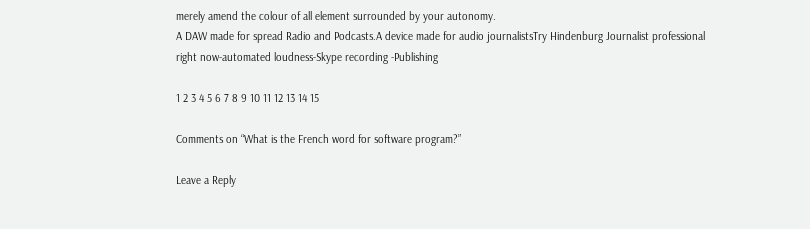merely amend the colour of all element surrounded by your autonomy.
A DAW made for spread Radio and Podcasts.A device made for audio journalistsTry Hindenburg Journalist professional right now-automated loudness-Skype recording -Publishing

1 2 3 4 5 6 7 8 9 10 11 12 13 14 15

Comments on “What is the French word for software program?”

Leave a Reply